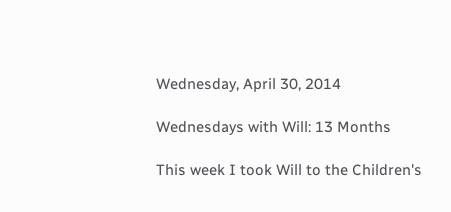Wednesday, April 30, 2014

Wednesdays with Will: 13 Months

This week I took Will to the Children's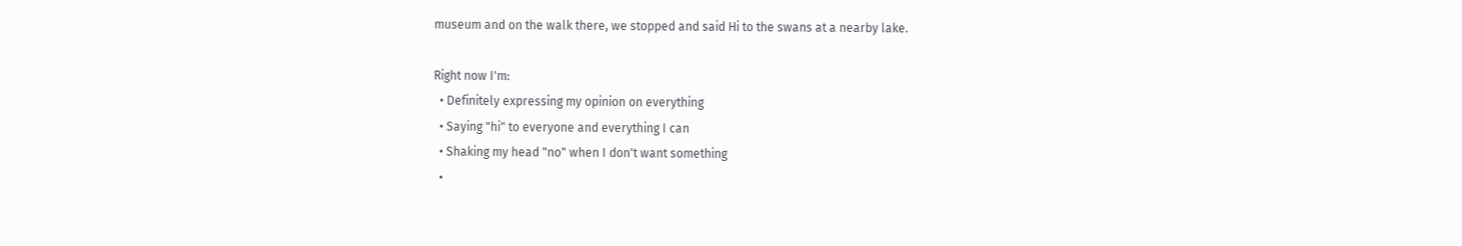museum and on the walk there, we stopped and said Hi to the swans at a nearby lake.

Right now I'm:
  • Definitely expressing my opinion on everything
  • Saying "hi" to everyone and everything I can
  • Shaking my head "no" when I don't want something
  •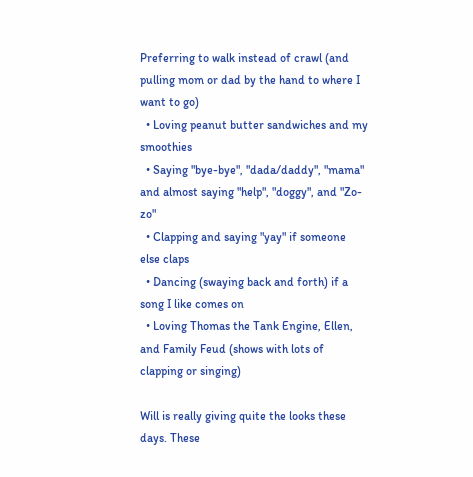Preferring to walk instead of crawl (and pulling mom or dad by the hand to where I want to go)
  • Loving peanut butter sandwiches and my smoothies
  • Saying "bye-bye", "dada/daddy", "mama" and almost saying "help", "doggy", and "Zo-zo"
  • Clapping and saying "yay" if someone else claps
  • Dancing (swaying back and forth) if a song I like comes on
  • Loving Thomas the Tank Engine, Ellen, and Family Feud (shows with lots of clapping or singing)

Will is really giving quite the looks these days. These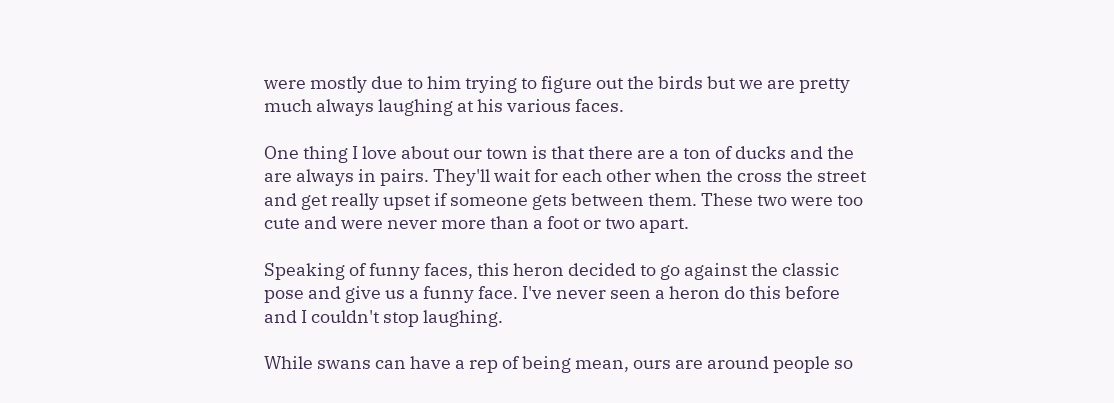were mostly due to him trying to figure out the birds but we are pretty much always laughing at his various faces.

One thing I love about our town is that there are a ton of ducks and the are always in pairs. They'll wait for each other when the cross the street and get really upset if someone gets between them. These two were too cute and were never more than a foot or two apart.

Speaking of funny faces, this heron decided to go against the classic pose and give us a funny face. I've never seen a heron do this before and I couldn't stop laughing.

While swans can have a rep of being mean, ours are around people so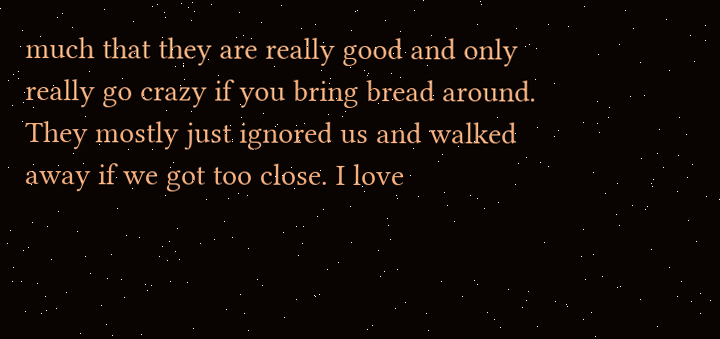much that they are really good and only really go crazy if you bring bread around. They mostly just ignored us and walked away if we got too close. I love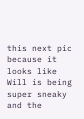this next pic because it looks like Will is being super sneaky and the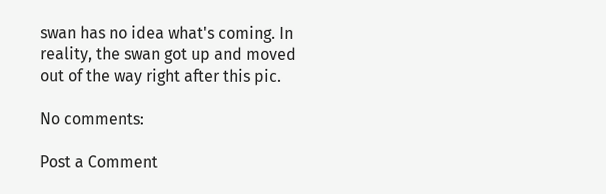swan has no idea what's coming. In reality, the swan got up and moved out of the way right after this pic.

No comments:

Post a Comment